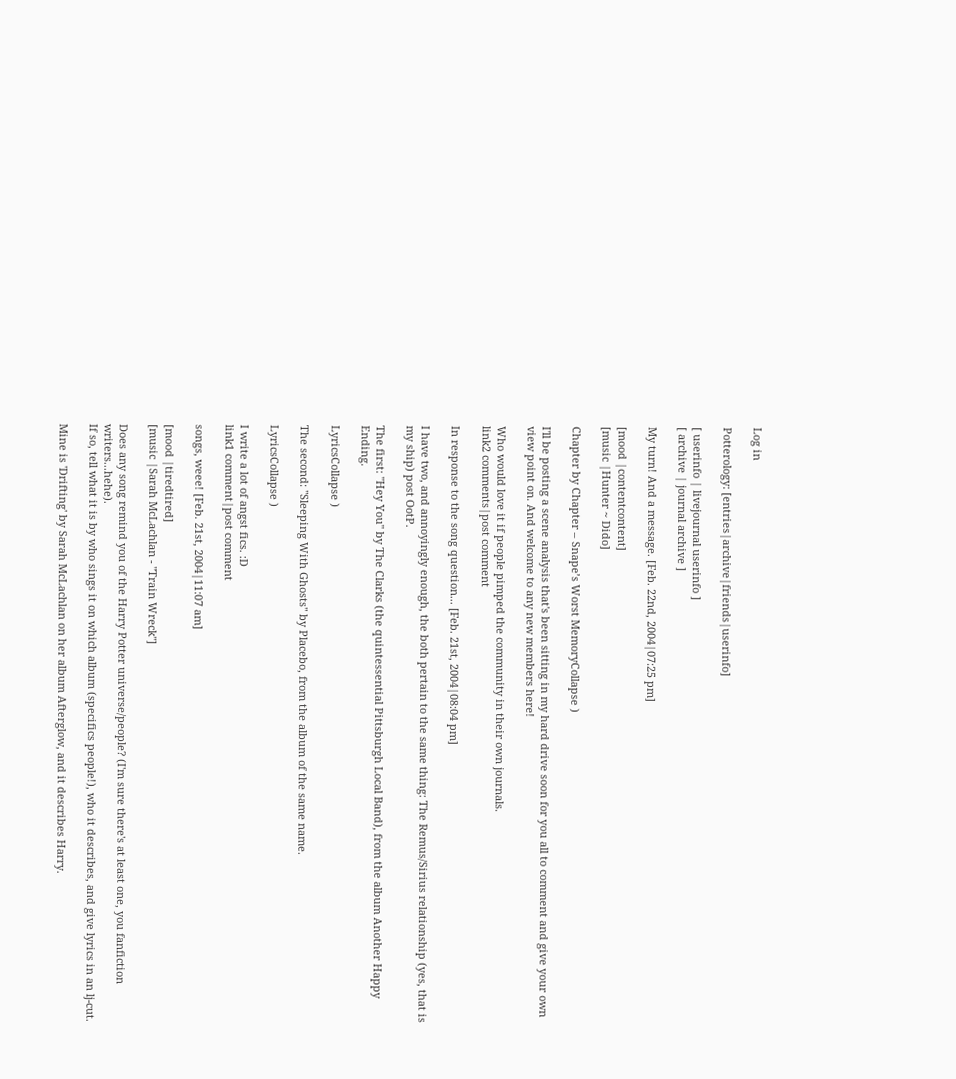Log in

Potterology: [entries|archive|friends|userinfo]

[ userinfo | livejournal userinfo ]
[ archive | journal archive ]

My turn! And a message. [Feb. 22nd, 2004|07:25 pm]

[mood |contentcontent]
[music |Hunter ~ Dido]

Chapter by Chapter – Snape’s Worst MemoryCollapse )

I'll be posting a scene analysis that's been sitting in my hard drive soon for you all to comment and give your own view point on. And welcome to any new members here!

Who would love it if people pimped the community in their own journals.
link2 comments|post comment

In response to the song question... [Feb. 21st, 2004|08:04 pm]

I have two, and annoyingly enough, the both pertain to the same thing: The Remus/Sirius relationship (yes, that is my ship) post OotP.

The first: "Hey You" by The Clarks (the quintessential Pittsburgh Local Band), from the album Another Happy Ending.

LyricsCollapse )

The second: "Sleeping With Ghosts" by Placebo, from the album of the same name.

LyricsCollapse )

I write a lot of angst fics. :D
link1 comment|post comment

songs, weee! [Feb. 21st, 2004|11:07 am]

[mood |tiredtired]
[music |Sarah McLachlan - "Train Wreck"]

Does any song remind you of the Harry Potter universe/people? (I'm sure there's at least one, you fanfiction writers...hehe).
If so, tell what it is by who sings it on which album (specifics people!), who it describes, and give lyrics in an lj-cut.

Mine is 'Drifting' by Sarah McLachlan on her album Afterglow, and it describes Harry.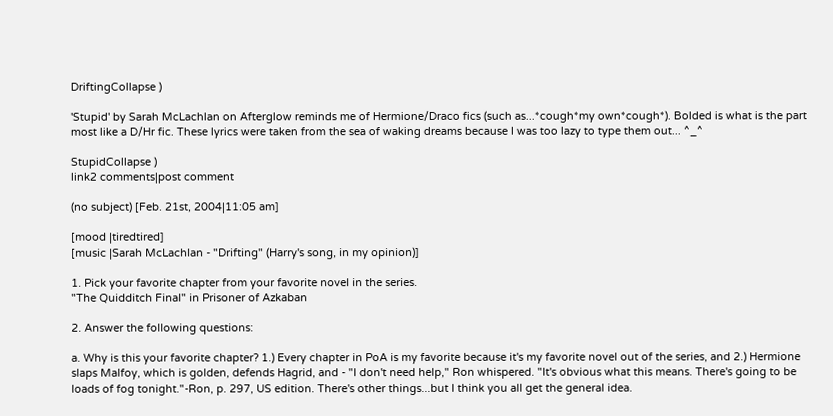DriftingCollapse )

'Stupid' by Sarah McLachlan on Afterglow reminds me of Hermione/Draco fics (such as...*cough*my own*cough*). Bolded is what is the part most like a D/Hr fic. These lyrics were taken from the sea of waking dreams because I was too lazy to type them out... ^_^

StupidCollapse )
link2 comments|post comment

(no subject) [Feb. 21st, 2004|11:05 am]

[mood |tiredtired]
[music |Sarah McLachlan - "Drifting" (Harry's song, in my opinion)]

1. Pick your favorite chapter from your favorite novel in the series.
"The Quidditch Final" in Prisoner of Azkaban

2. Answer the following questions:

a. Why is this your favorite chapter? 1.) Every chapter in PoA is my favorite because it's my favorite novel out of the series, and 2.) Hermione slaps Malfoy, which is golden, defends Hagrid, and - "I don't need help," Ron whispered. "It's obvious what this means. There's going to be loads of fog tonight."-Ron, p. 297, US edition. There's other things...but I think you all get the general idea.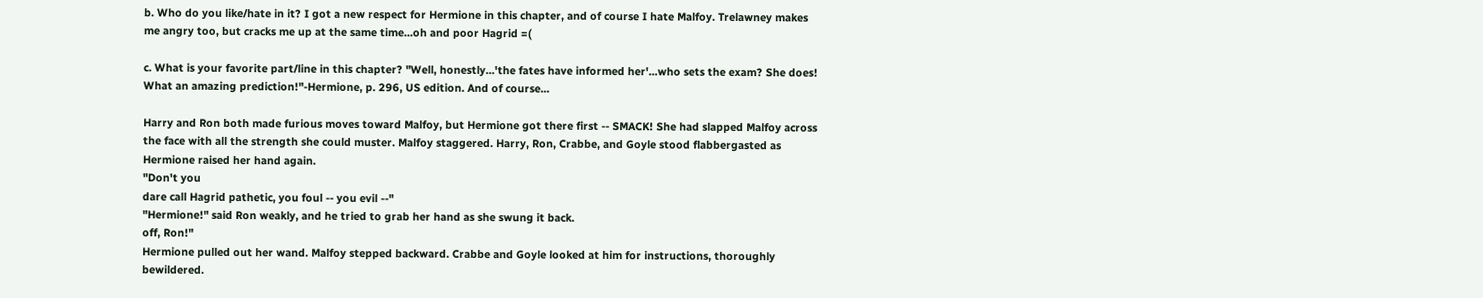b. Who do you like/hate in it? I got a new respect for Hermione in this chapter, and of course I hate Malfoy. Trelawney makes me angry too, but cracks me up at the same time...oh and poor Hagrid =(

c. What is your favorite part/line in this chapter? "Well, honestly...'the fates have informed her'...who sets the exam? She does! What an amazing prediction!"-Hermione, p. 296, US edition. And of course...

Harry and Ron both made furious moves toward Malfoy, but Hermione got there first -- SMACK! She had slapped Malfoy across the face with all the strength she could muster. Malfoy staggered. Harry, Ron, Crabbe, and Goyle stood flabbergasted as Hermione raised her hand again.
"Don't you
dare call Hagrid pathetic, you foul -- you evil --"
"Hermione!" said Ron weakly, and he tried to grab her hand as she swung it back.
off, Ron!"
Hermione pulled out her wand. Malfoy stepped backward. Crabbe and Goyle looked at him for instructions, thoroughly bewildered.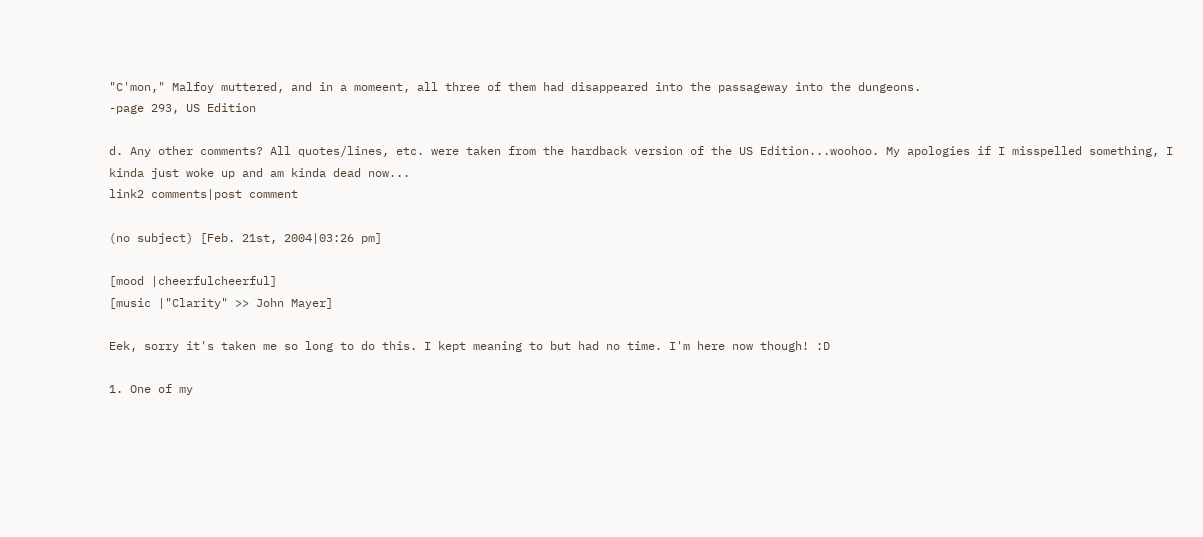"C'mon," Malfoy muttered, and in a momeent, all three of them had disappeared into the passageway into the dungeons.
-page 293, US Edition

d. Any other comments? All quotes/lines, etc. were taken from the hardback version of the US Edition...woohoo. My apologies if I misspelled something, I kinda just woke up and am kinda dead now...
link2 comments|post comment

(no subject) [Feb. 21st, 2004|03:26 pm]

[mood |cheerfulcheerful]
[music |"Clarity" >> John Mayer]

Eek, sorry it's taken me so long to do this. I kept meaning to but had no time. I'm here now though! :D

1. One of my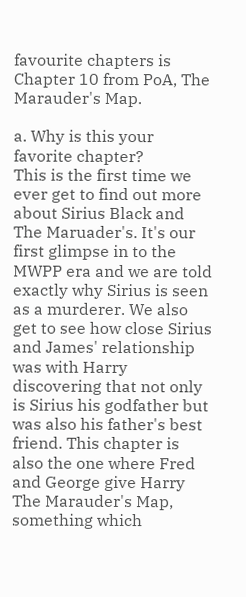favourite chapters is Chapter 10 from PoA, The Marauder's Map.

a. Why is this your favorite chapter?
This is the first time we ever get to find out more about Sirius Black and The Maruader's. It's our first glimpse in to the MWPP era and we are told exactly why Sirius is seen as a murderer. We also get to see how close Sirius and James' relationship was with Harry discovering that not only is Sirius his godfather but was also his father's best friend. This chapter is also the one where Fred and George give Harry The Marauder's Map, something which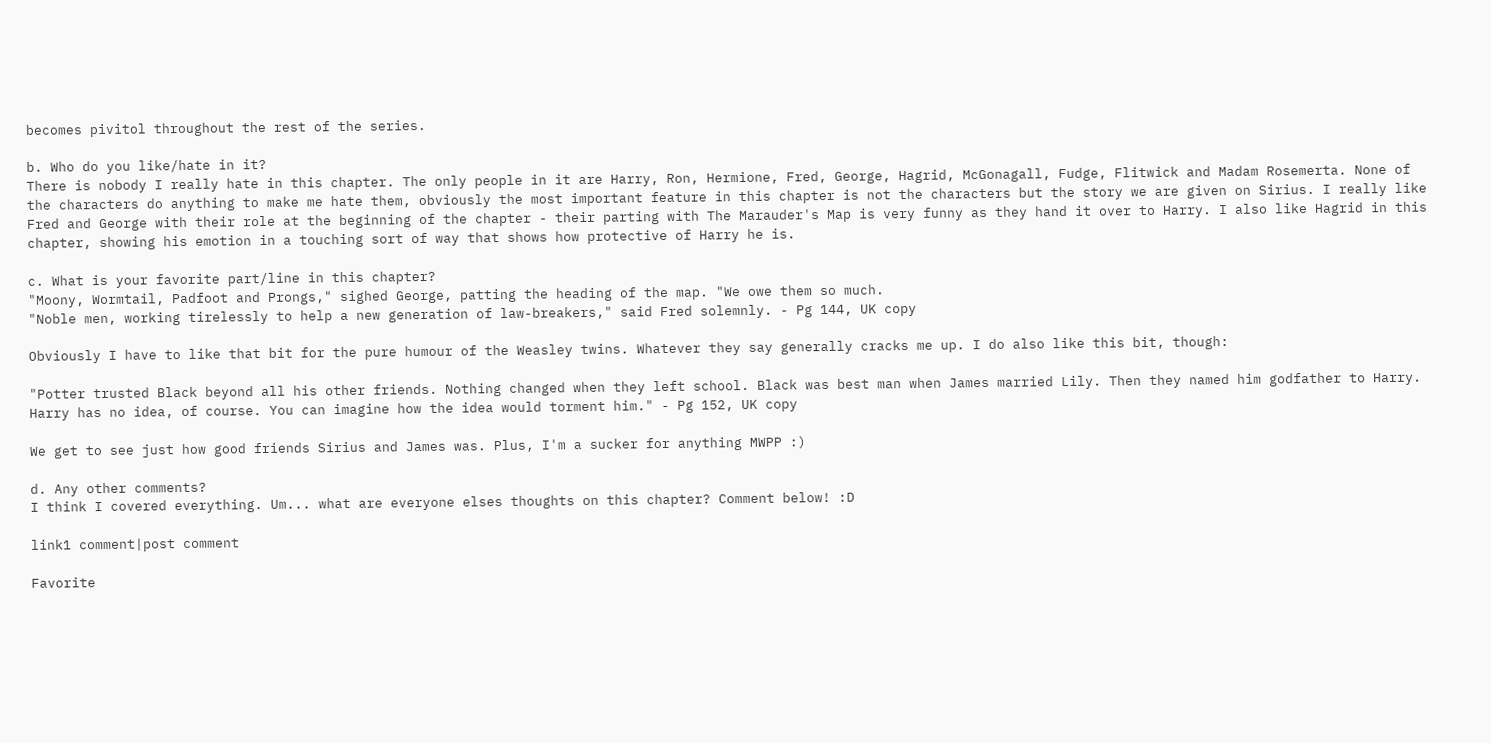becomes pivitol throughout the rest of the series.

b. Who do you like/hate in it?
There is nobody I really hate in this chapter. The only people in it are Harry, Ron, Hermione, Fred, George, Hagrid, McGonagall, Fudge, Flitwick and Madam Rosemerta. None of the characters do anything to make me hate them, obviously the most important feature in this chapter is not the characters but the story we are given on Sirius. I really like Fred and George with their role at the beginning of the chapter - their parting with The Marauder's Map is very funny as they hand it over to Harry. I also like Hagrid in this chapter, showing his emotion in a touching sort of way that shows how protective of Harry he is.

c. What is your favorite part/line in this chapter?
"Moony, Wormtail, Padfoot and Prongs," sighed George, patting the heading of the map. "We owe them so much.
"Noble men, working tirelessly to help a new generation of law-breakers," said Fred solemnly. - Pg 144, UK copy

Obviously I have to like that bit for the pure humour of the Weasley twins. Whatever they say generally cracks me up. I do also like this bit, though:

"Potter trusted Black beyond all his other friends. Nothing changed when they left school. Black was best man when James married Lily. Then they named him godfather to Harry. Harry has no idea, of course. You can imagine how the idea would torment him." - Pg 152, UK copy

We get to see just how good friends Sirius and James was. Plus, I'm a sucker for anything MWPP :)

d. Any other comments?
I think I covered everything. Um... what are everyone elses thoughts on this chapter? Comment below! :D

link1 comment|post comment

Favorite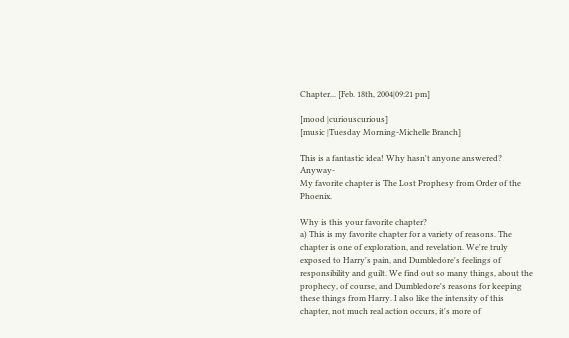Chapter... [Feb. 18th, 2004|09:21 pm]

[mood |curiouscurious]
[music |Tuesday Morning-Michelle Branch]

This is a fantastic idea! Why hasn't anyone answered? Anyway-
My favorite chapter is The Lost Prophesy from Order of the Phoenix.

Why is this your favorite chapter?
a) This is my favorite chapter for a variety of reasons. The chapter is one of exploration, and revelation. We're truly exposed to Harry's pain, and Dumbledore's feelings of responsibility and guilt. We find out so many things, about the prophecy, of course, and Dumbledore's reasons for keeping these things from Harry. I also like the intensity of this chapter, not much real action occurs, it's more of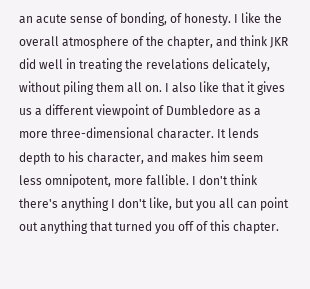an acute sense of bonding, of honesty. I like the overall atmosphere of the chapter, and think JKR did well in treating the revelations delicately, without piling them all on. I also like that it gives us a different viewpoint of Dumbledore as a more three-dimensional character. It lends depth to his character, and makes him seem less omnipotent, more fallible. I don't think there's anything I don't like, but you all can point out anything that turned you off of this chapter.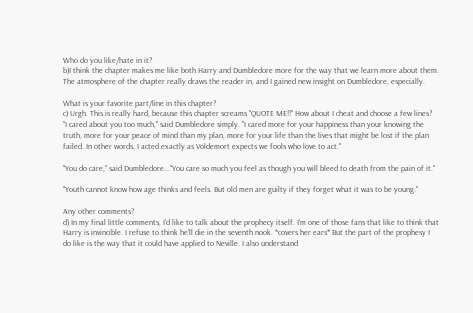Who do you like/hate in it?
b)I think the chapter makes me like both Harry and Dumbledore more for the way that we learn more about them. The atmosphere of the chapter really draws the reader in, and I gained new insight on Dumbledore, especially.

What is your favorite part/line in this chapter?
c) Urgh. This is really hard, because this chapter screams "QUOTE ME!!" How about I cheat and choose a few lines?
"I cared about you too much," said Dumbledore simply. "I cared more for your happiness than your knowing the truth, more for your peace of mind than my plan, more for your life than the lives that might be lost if the plan failed. In other words, I acted exactly as Voldemort expects we fools who love to act."

"You do care," said Dumbledore..."You care so much you feel as though you will bleed to death from the pain of it."

"Youth cannot know how age thinks and feels. But old men are guilty if they forget what it was to be young."

Any other comments?
d) In my final little comments, I'd like to talk about the prophecy itself. I'm one of those fans that like to think that Harry is invincible. I refuse to think he'll die in the seventh nook. *covers her ears* But the part of the prophesy I do like is the way that it could have applied to Neville. I also understand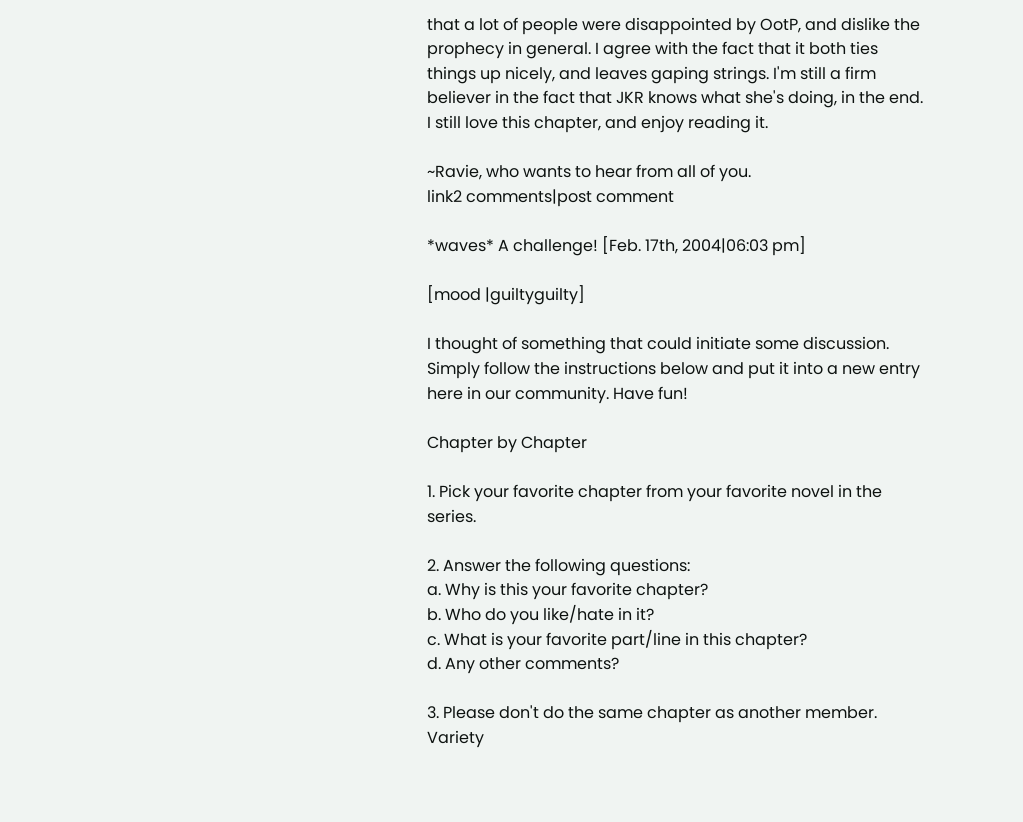that a lot of people were disappointed by OotP, and dislike the prophecy in general. I agree with the fact that it both ties things up nicely, and leaves gaping strings. I'm still a firm believer in the fact that JKR knows what she's doing, in the end. I still love this chapter, and enjoy reading it.

~Ravie, who wants to hear from all of you.
link2 comments|post comment

*waves* A challenge! [Feb. 17th, 2004|06:03 pm]

[mood |guiltyguilty]

I thought of something that could initiate some discussion. Simply follow the instructions below and put it into a new entry here in our community. Have fun!

Chapter by Chapter

1. Pick your favorite chapter from your favorite novel in the series.

2. Answer the following questions:
a. Why is this your favorite chapter?
b. Who do you like/hate in it?
c. What is your favorite part/line in this chapter?
d. Any other comments?

3. Please don't do the same chapter as another member. Variety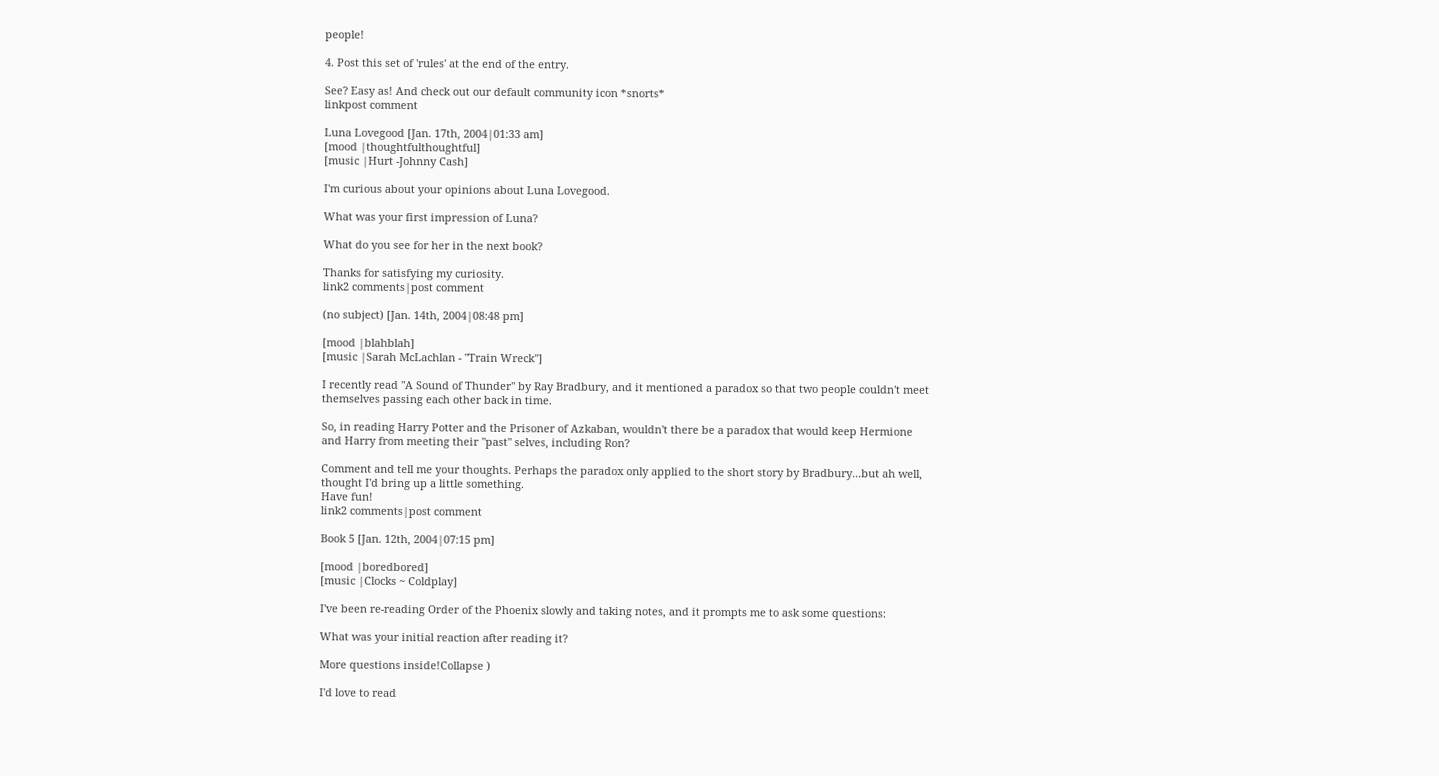people!

4. Post this set of 'rules' at the end of the entry.

See? Easy as! And check out our default community icon *snorts*
linkpost comment

Luna Lovegood [Jan. 17th, 2004|01:33 am]
[mood |thoughtfulthoughtful]
[music |Hurt -Johnny Cash]

I'm curious about your opinions about Luna Lovegood.

What was your first impression of Luna?

What do you see for her in the next book?

Thanks for satisfying my curiosity.
link2 comments|post comment

(no subject) [Jan. 14th, 2004|08:48 pm]

[mood |blahblah]
[music |Sarah McLachlan - "Train Wreck"]

I recently read "A Sound of Thunder" by Ray Bradbury, and it mentioned a paradox so that two people couldn't meet themselves passing each other back in time.

So, in reading Harry Potter and the Prisoner of Azkaban, wouldn't there be a paradox that would keep Hermione and Harry from meeting their "past" selves, including Ron?

Comment and tell me your thoughts. Perhaps the paradox only applied to the short story by Bradbury...but ah well, thought I'd bring up a little something.
Have fun!
link2 comments|post comment

Book 5 [Jan. 12th, 2004|07:15 pm]

[mood |boredbored]
[music |Clocks ~ Coldplay]

I've been re-reading Order of the Phoenix slowly and taking notes, and it prompts me to ask some questions:

What was your initial reaction after reading it?

More questions inside!Collapse )

I'd love to read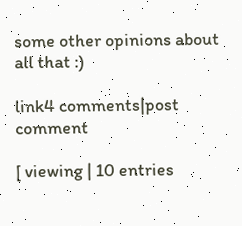some other opinions about all that :)

link4 comments|post comment

[ viewing | 10 entries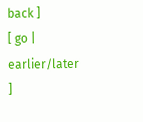back ]
[ go | earlier/later ]